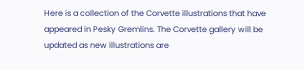Here is a collection of the Corvette illustrations that have appeared in Pesky Gremlins. The Corvette gallery will be updated as new illustrations are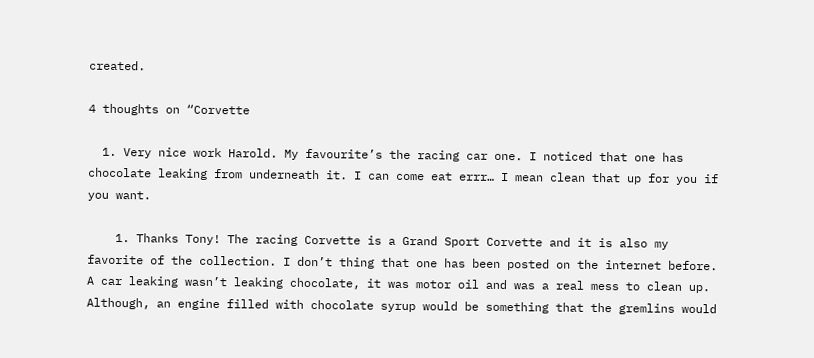created.

4 thoughts on “Corvette

  1. Very nice work Harold. My favourite’s the racing car one. I noticed that one has chocolate leaking from underneath it. I can come eat errr… I mean clean that up for you if you want.

    1. Thanks Tony! The racing Corvette is a Grand Sport Corvette and it is also my favorite of the collection. I don’t thing that one has been posted on the internet before. A car leaking wasn’t leaking chocolate, it was motor oil and was a real mess to clean up. Although, an engine filled with chocolate syrup would be something that the gremlins would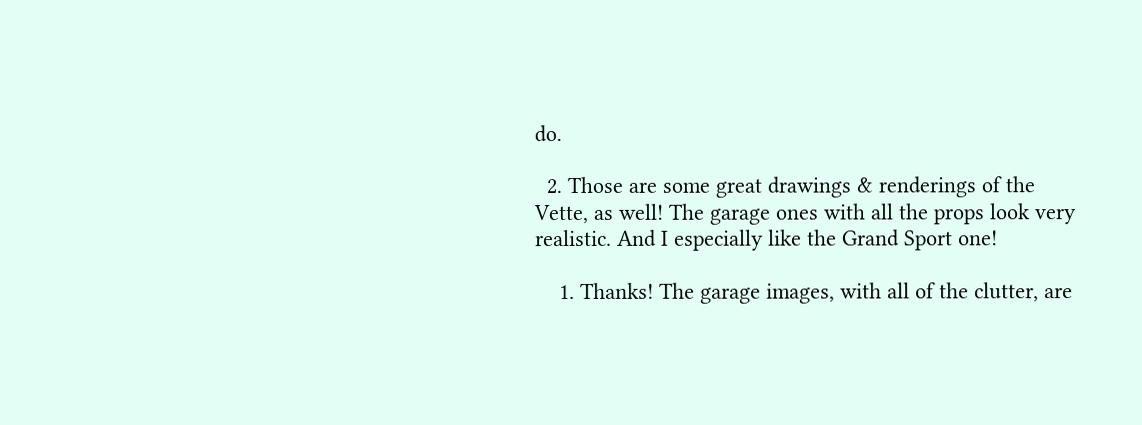do.

  2. Those are some great drawings & renderings of the Vette, as well! The garage ones with all the props look very realistic. And I especially like the Grand Sport one!

    1. Thanks! The garage images, with all of the clutter, are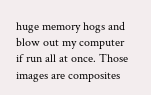huge memory hogs and blow out my computer if run all at once. Those images are composites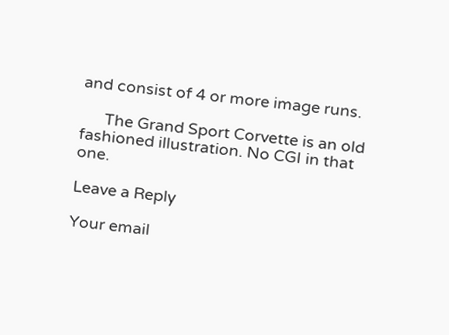and consist of 4 or more image runs.

      The Grand Sport Corvette is an old fashioned illustration. No CGI in that one.

Leave a Reply

Your email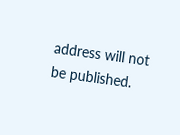address will not be published.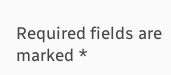Required fields are marked *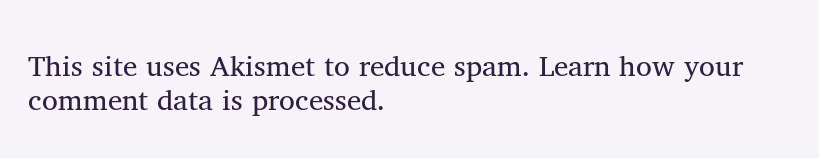This site uses Akismet to reduce spam. Learn how your comment data is processed.